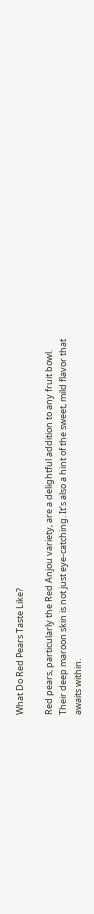What Do Red Pears Taste Like?

Red pears, particularly the Red Anjou variety, are a delightful addition to any fruit bowl. Their deep maroon skin is not just eye-catching. It’s also a hint of the sweet, mild flavor that awaits within.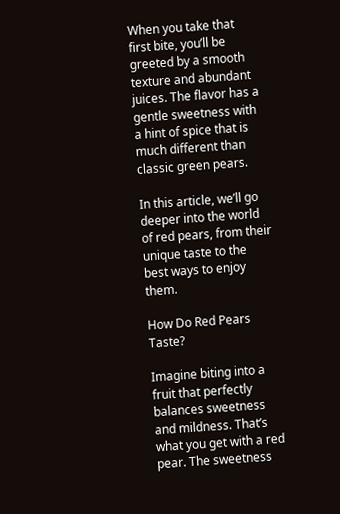When you take that first bite, you’ll be greeted by a smooth texture and abundant juices. The flavor has a gentle sweetness with a hint of spice that is much different than classic green pears.

In this article, we’ll go deeper into the world of red pears, from their unique taste to the best ways to enjoy them.

How Do Red Pears Taste?

Imagine biting into a fruit that perfectly balances sweetness and mildness. That’s what you get with a red pear. The sweetness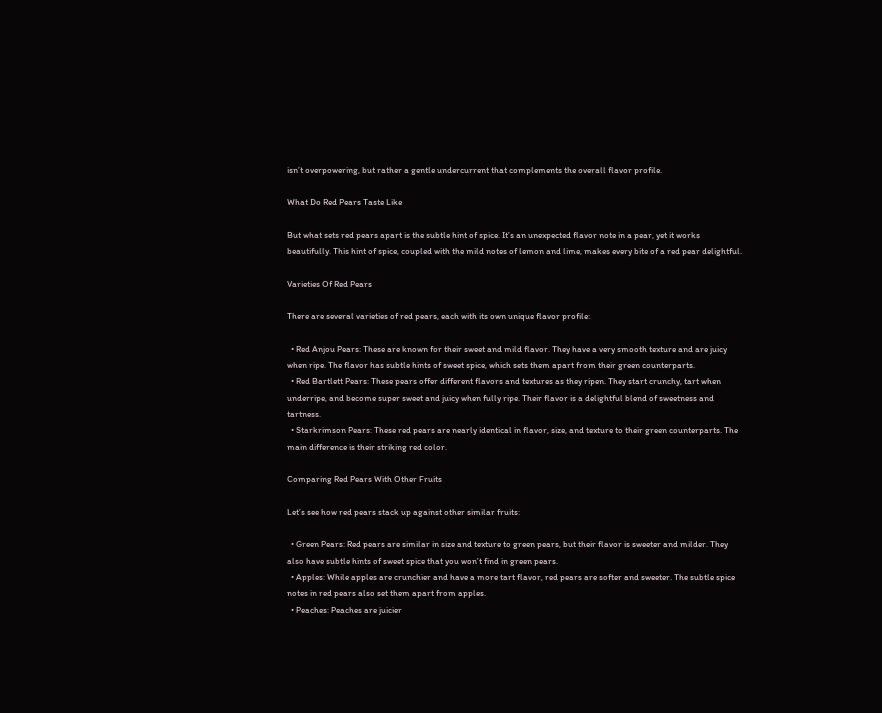isn’t overpowering, but rather a gentle undercurrent that complements the overall flavor profile.

What Do Red Pears Taste Like

But what sets red pears apart is the subtle hint of spice. It’s an unexpected flavor note in a pear, yet it works beautifully. This hint of spice, coupled with the mild notes of lemon and lime, makes every bite of a red pear delightful.

Varieties Of Red Pears

There are several varieties of red pears, each with its own unique flavor profile:

  • Red Anjou Pears: These are known for their sweet and mild flavor. They have a very smooth texture and are juicy when ripe. The flavor has subtle hints of sweet spice, which sets them apart from their green counterparts.
  • Red Bartlett Pears: These pears offer different flavors and textures as they ripen. They start crunchy, tart when underripe, and become super sweet and juicy when fully ripe. Their flavor is a delightful blend of sweetness and tartness.
  • Starkrimson Pears: These red pears are nearly identical in flavor, size, and texture to their green counterparts. The main difference is their striking red color.

Comparing Red Pears With Other Fruits

Let’s see how red pears stack up against other similar fruits:

  • Green Pears: Red pears are similar in size and texture to green pears, but their flavor is sweeter and milder. They also have subtle hints of sweet spice that you won’t find in green pears.
  • Apples: While apples are crunchier and have a more tart flavor, red pears are softer and sweeter. The subtle spice notes in red pears also set them apart from apples.
  • Peaches: Peaches are juicier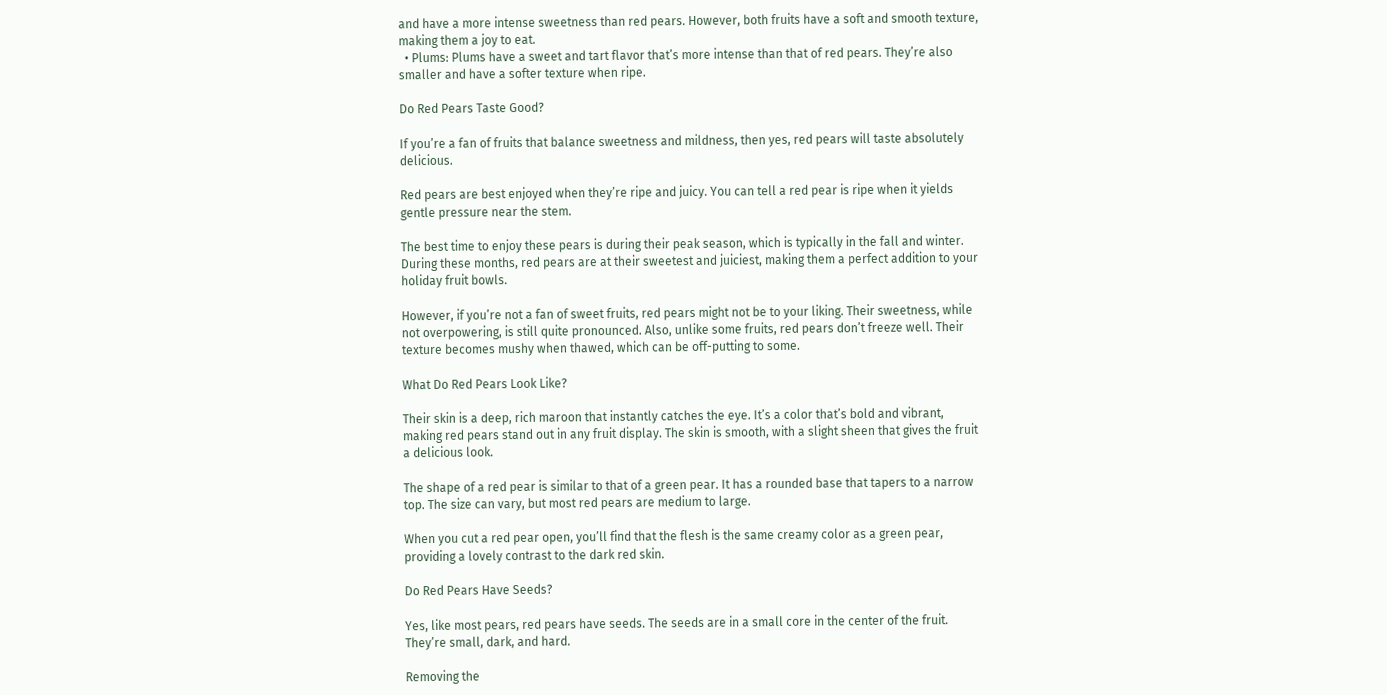and have a more intense sweetness than red pears. However, both fruits have a soft and smooth texture, making them a joy to eat.
  • Plums: Plums have a sweet and tart flavor that’s more intense than that of red pears. They’re also smaller and have a softer texture when ripe.

Do Red Pears Taste Good?

If you’re a fan of fruits that balance sweetness and mildness, then yes, red pears will taste absolutely delicious.

Red pears are best enjoyed when they’re ripe and juicy. You can tell a red pear is ripe when it yields gentle pressure near the stem.

The best time to enjoy these pears is during their peak season, which is typically in the fall and winter. During these months, red pears are at their sweetest and juiciest, making them a perfect addition to your holiday fruit bowls.

However, if you’re not a fan of sweet fruits, red pears might not be to your liking. Their sweetness, while not overpowering, is still quite pronounced. Also, unlike some fruits, red pears don’t freeze well. Their texture becomes mushy when thawed, which can be off-putting to some.

What Do Red Pears Look Like?

Their skin is a deep, rich maroon that instantly catches the eye. It’s a color that’s bold and vibrant, making red pears stand out in any fruit display. The skin is smooth, with a slight sheen that gives the fruit a delicious look.

The shape of a red pear is similar to that of a green pear. It has a rounded base that tapers to a narrow top. The size can vary, but most red pears are medium to large.

When you cut a red pear open, you’ll find that the flesh is the same creamy color as a green pear, providing a lovely contrast to the dark red skin.

Do Red Pears Have Seeds?

Yes, like most pears, red pears have seeds. The seeds are in a small core in the center of the fruit. They’re small, dark, and hard.

Removing the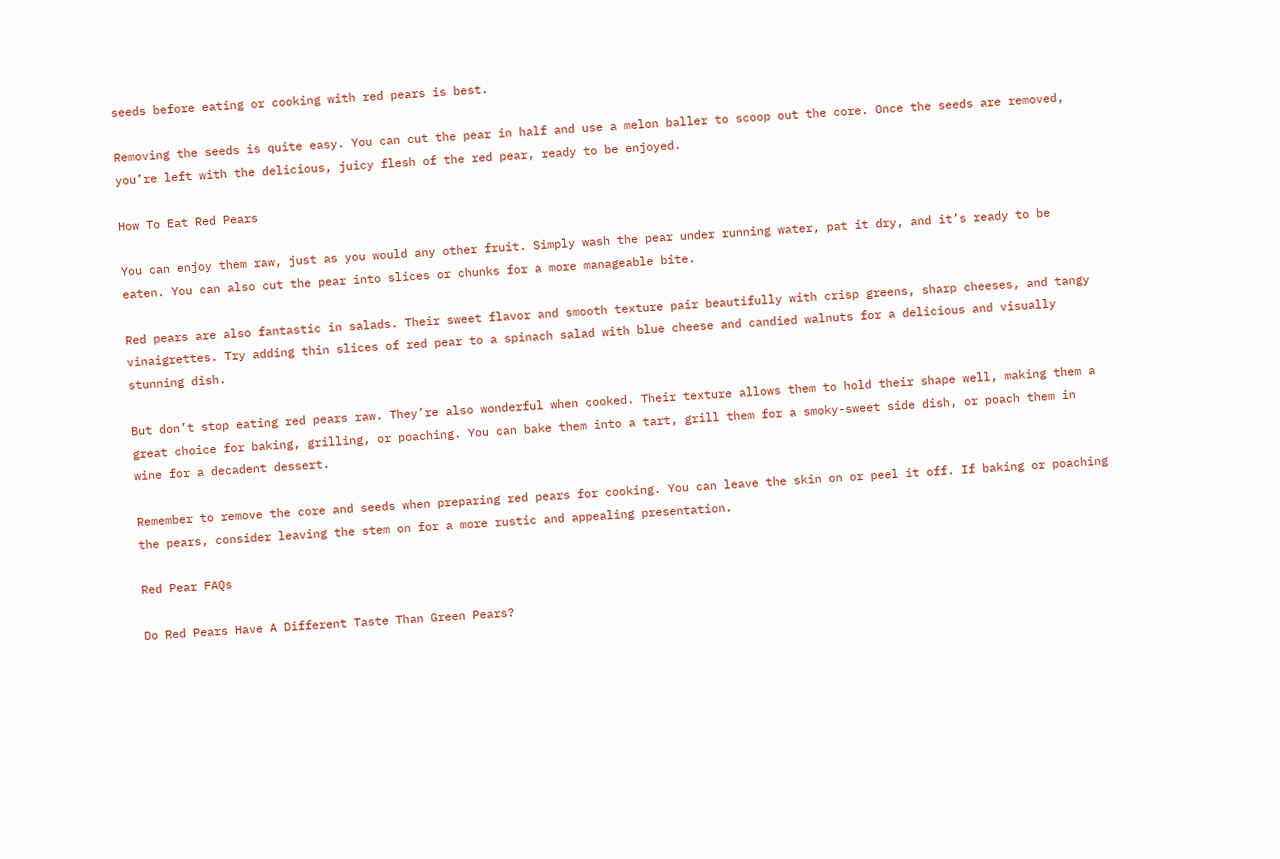seeds before eating or cooking with red pears is best.

Removing the seeds is quite easy. You can cut the pear in half and use a melon baller to scoop out the core. Once the seeds are removed, you’re left with the delicious, juicy flesh of the red pear, ready to be enjoyed.

How To Eat Red Pears

You can enjoy them raw, just as you would any other fruit. Simply wash the pear under running water, pat it dry, and it’s ready to be eaten. You can also cut the pear into slices or chunks for a more manageable bite.

Red pears are also fantastic in salads. Their sweet flavor and smooth texture pair beautifully with crisp greens, sharp cheeses, and tangy vinaigrettes. Try adding thin slices of red pear to a spinach salad with blue cheese and candied walnuts for a delicious and visually stunning dish.

But don’t stop eating red pears raw. They’re also wonderful when cooked. Their texture allows them to hold their shape well, making them a great choice for baking, grilling, or poaching. You can bake them into a tart, grill them for a smoky-sweet side dish, or poach them in wine for a decadent dessert.

Remember to remove the core and seeds when preparing red pears for cooking. You can leave the skin on or peel it off. If baking or poaching the pears, consider leaving the stem on for a more rustic and appealing presentation.

Red Pear FAQs

Do Red Pears Have A Different Taste Than Green Pears?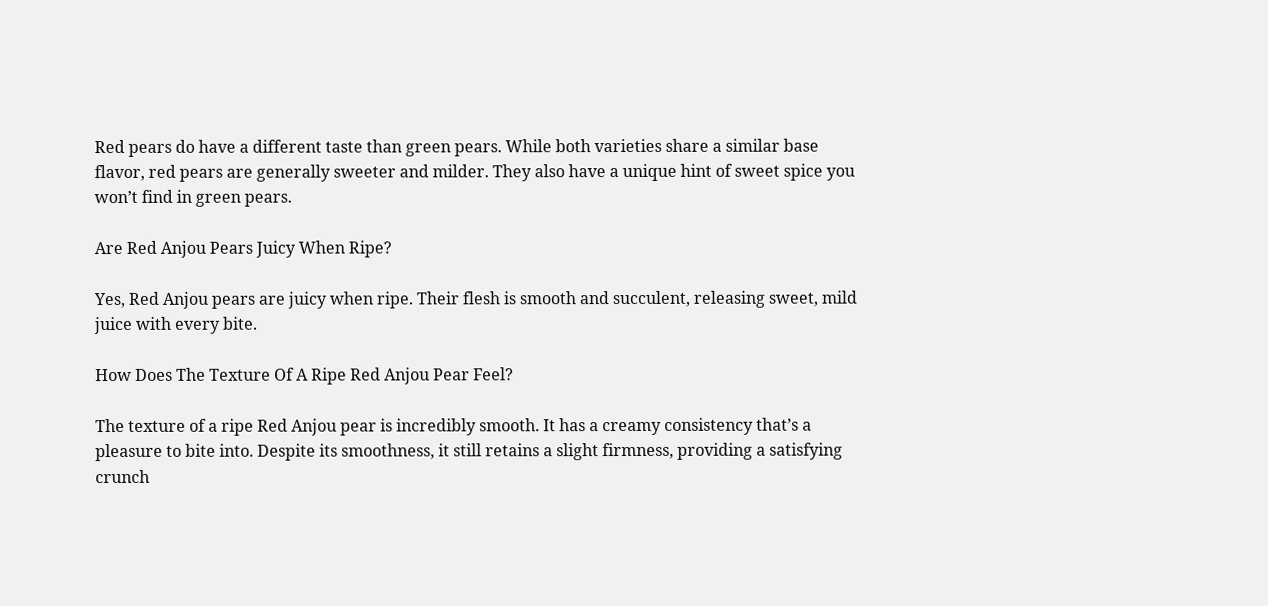Red pears do have a different taste than green pears. While both varieties share a similar base flavor, red pears are generally sweeter and milder. They also have a unique hint of sweet spice you won’t find in green pears.

Are Red Anjou Pears Juicy When Ripe?

Yes, Red Anjou pears are juicy when ripe. Their flesh is smooth and succulent, releasing sweet, mild juice with every bite.

How Does The Texture Of A Ripe Red Anjou Pear Feel?

The texture of a ripe Red Anjou pear is incredibly smooth. It has a creamy consistency that’s a pleasure to bite into. Despite its smoothness, it still retains a slight firmness, providing a satisfying crunch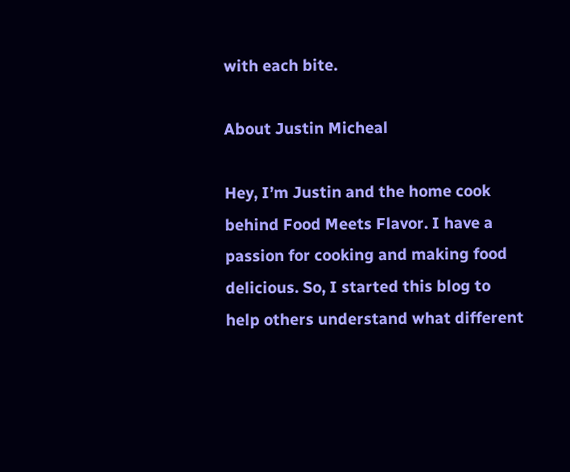with each bite.

About Justin Micheal

Hey, I’m Justin and the home cook behind Food Meets Flavor. I have a passion for cooking and making food delicious. So, I started this blog to help others understand what different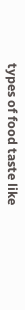types of food taste like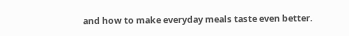and how to make everyday meals taste even better.